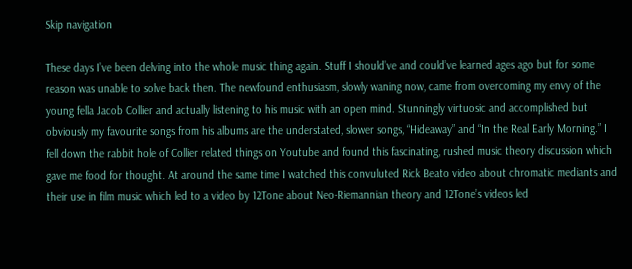Skip navigation

These days I’ve been delving into the whole music thing again. Stuff I should’ve and could’ve learned ages ago but for some reason was unable to solve back then. The newfound enthusiasm, slowly waning now, came from overcoming my envy of the young fella Jacob Collier and actually listening to his music with an open mind. Stunningly virtuosic and accomplished but obviously my favourite songs from his albums are the understated, slower songs, “Hideaway” and “In the Real Early Morning.” I fell down the rabbit hole of Collier related things on Youtube and found this fascinating, rushed music theory discussion which gave me food for thought. At around the same time I watched this convuluted Rick Beato video about chromatic mediants and their use in film music which led to a video by 12Tone about Neo-Riemannian theory and 12Tone’s videos led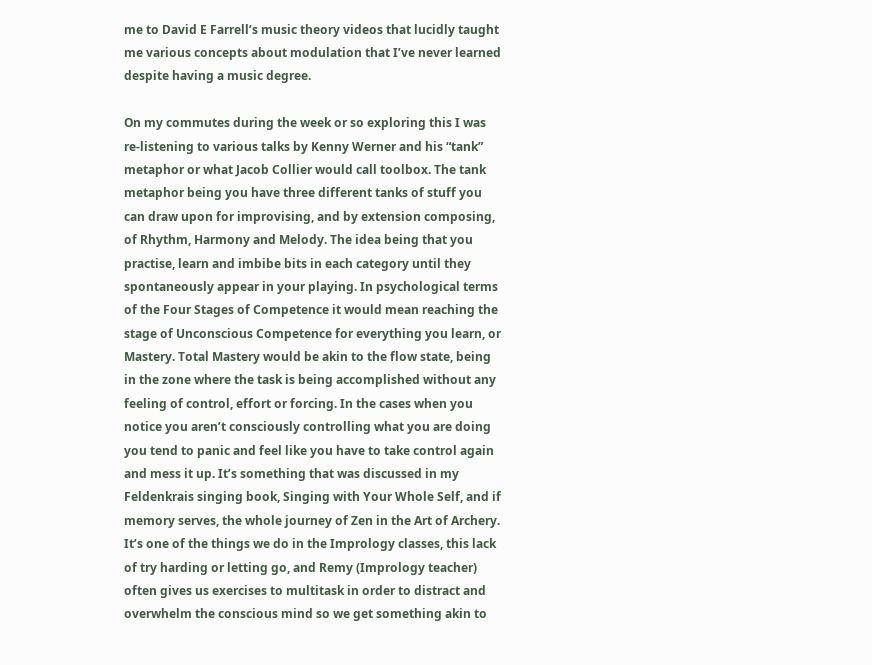me to David E Farrell’s music theory videos that lucidly taught me various concepts about modulation that I’ve never learned despite having a music degree.

On my commutes during the week or so exploring this I was re-listening to various talks by Kenny Werner and his “tank” metaphor or what Jacob Collier would call toolbox. The tank metaphor being you have three different tanks of stuff you can draw upon for improvising, and by extension composing, of Rhythm, Harmony and Melody. The idea being that you practise, learn and imbibe bits in each category until they spontaneously appear in your playing. In psychological terms of the Four Stages of Competence it would mean reaching the stage of Unconscious Competence for everything you learn, or Mastery. Total Mastery would be akin to the flow state, being in the zone where the task is being accomplished without any feeling of control, effort or forcing. In the cases when you notice you aren’t consciously controlling what you are doing you tend to panic and feel like you have to take control again and mess it up. It’s something that was discussed in my Feldenkrais singing book, Singing with Your Whole Self, and if memory serves, the whole journey of Zen in the Art of Archery. It’s one of the things we do in the Imprology classes, this lack of try harding or letting go, and Remy (Imprology teacher) often gives us exercises to multitask in order to distract and overwhelm the conscious mind so we get something akin to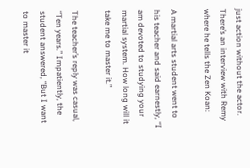just action without the actor. There’s an interview with Remy where he tells the Zen Koan:

A martial arts student went to his teacher and said earnestly, “I am devoted to studying your martial system. How long will it take me to master it.”

The teacher’s reply was casual, “Ten years.” Impatiently, the student answered, “But I want to master it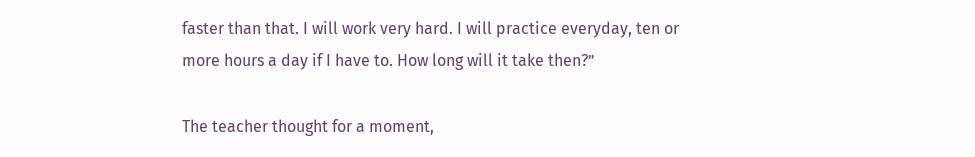faster than that. I will work very hard. I will practice everyday, ten or more hours a day if I have to. How long will it take then?”

The teacher thought for a moment,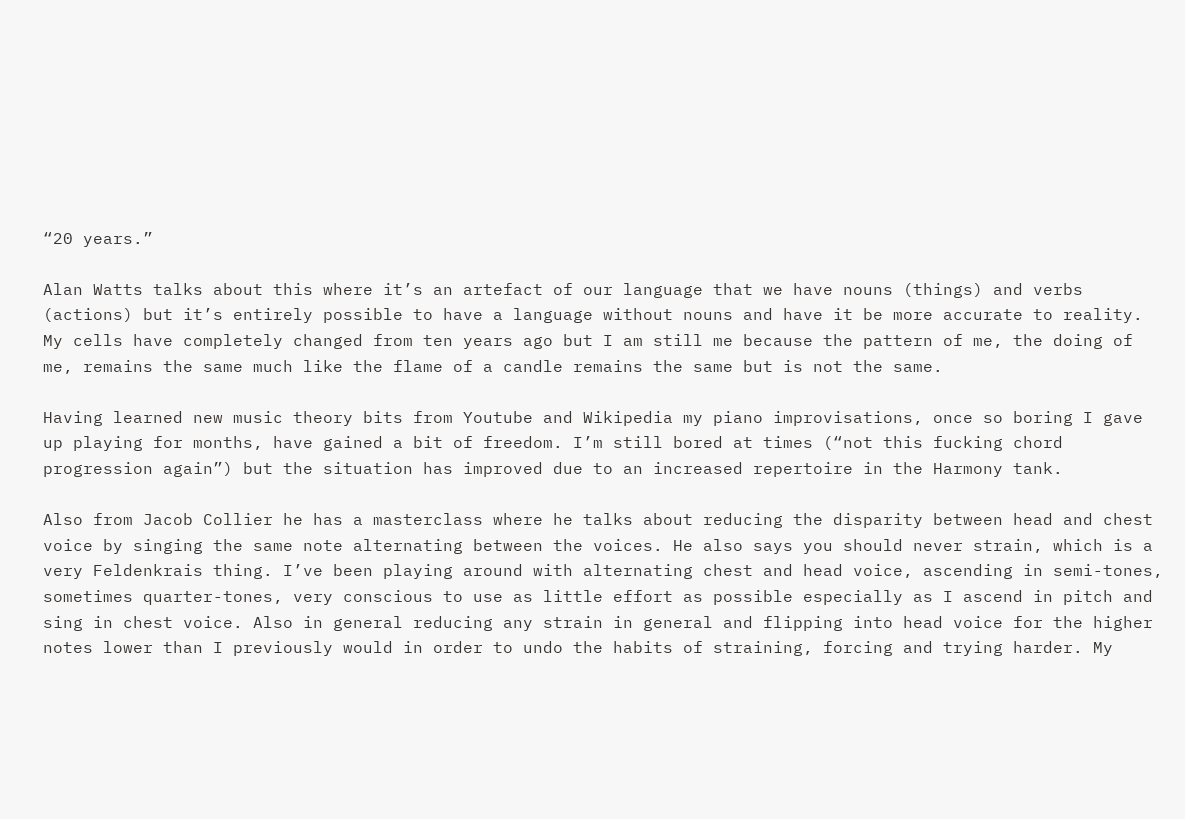“20 years.”

Alan Watts talks about this where it’s an artefact of our language that we have nouns (things) and verbs (actions) but it’s entirely possible to have a language without nouns and have it be more accurate to reality. My cells have completely changed from ten years ago but I am still me because the pattern of me, the doing of me, remains the same much like the flame of a candle remains the same but is not the same.

Having learned new music theory bits from Youtube and Wikipedia my piano improvisations, once so boring I gave up playing for months, have gained a bit of freedom. I’m still bored at times (“not this fucking chord progression again”) but the situation has improved due to an increased repertoire in the Harmony tank.

Also from Jacob Collier he has a masterclass where he talks about reducing the disparity between head and chest voice by singing the same note alternating between the voices. He also says you should never strain, which is a very Feldenkrais thing. I’ve been playing around with alternating chest and head voice, ascending in semi-tones, sometimes quarter-tones, very conscious to use as little effort as possible especially as I ascend in pitch and sing in chest voice. Also in general reducing any strain in general and flipping into head voice for the higher notes lower than I previously would in order to undo the habits of straining, forcing and trying harder. My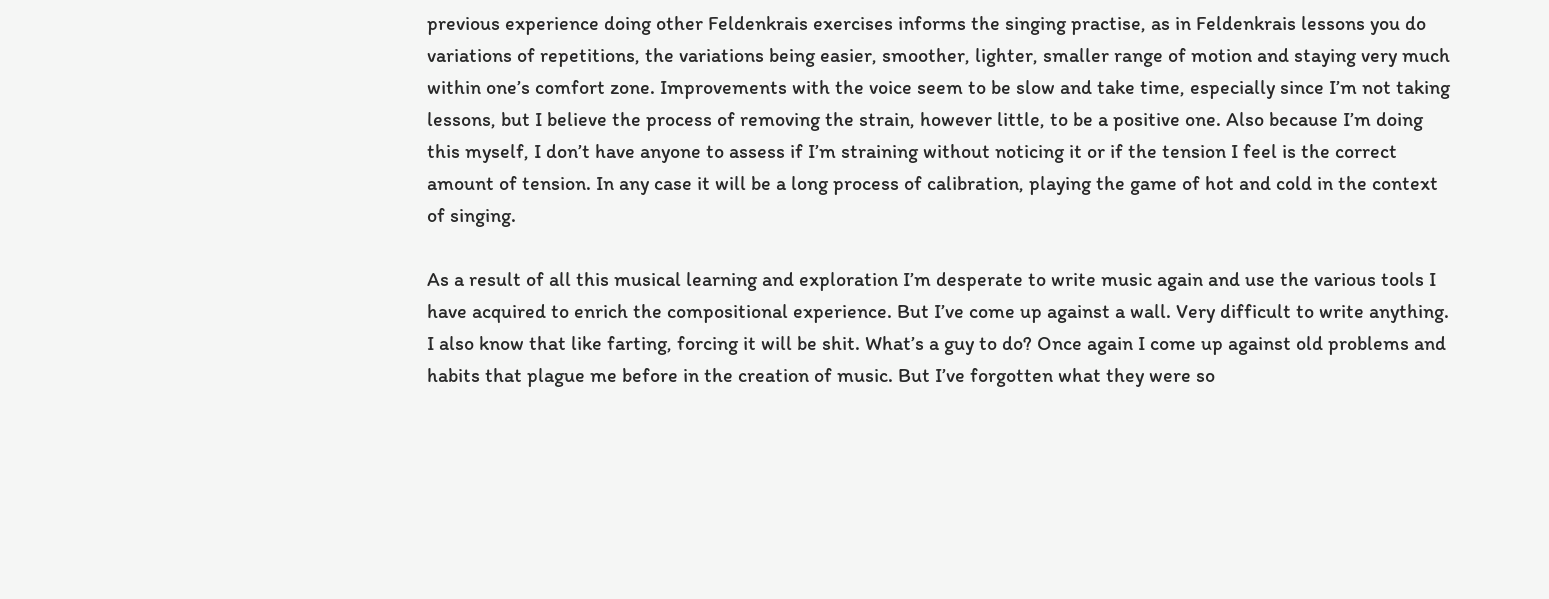previous experience doing other Feldenkrais exercises informs the singing practise, as in Feldenkrais lessons you do variations of repetitions, the variations being easier, smoother, lighter, smaller range of motion and staying very much within one’s comfort zone. Improvements with the voice seem to be slow and take time, especially since I’m not taking lessons, but I believe the process of removing the strain, however little, to be a positive one. Also because I’m doing this myself, I don’t have anyone to assess if I’m straining without noticing it or if the tension I feel is the correct amount of tension. In any case it will be a long process of calibration, playing the game of hot and cold in the context of singing.

As a result of all this musical learning and exploration I’m desperate to write music again and use the various tools I have acquired to enrich the compositional experience. But I’ve come up against a wall. Very difficult to write anything. I also know that like farting, forcing it will be shit. What’s a guy to do? Once again I come up against old problems and habits that plague me before in the creation of music. But I’ve forgotten what they were so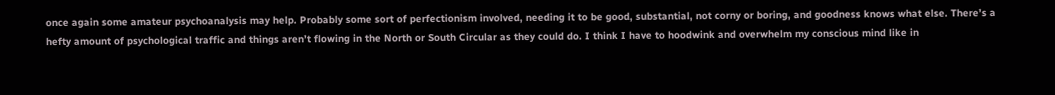once again some amateur psychoanalysis may help. Probably some sort of perfectionism involved, needing it to be good, substantial, not corny or boring, and goodness knows what else. There’s a hefty amount of psychological traffic and things aren’t flowing in the North or South Circular as they could do. I think I have to hoodwink and overwhelm my conscious mind like in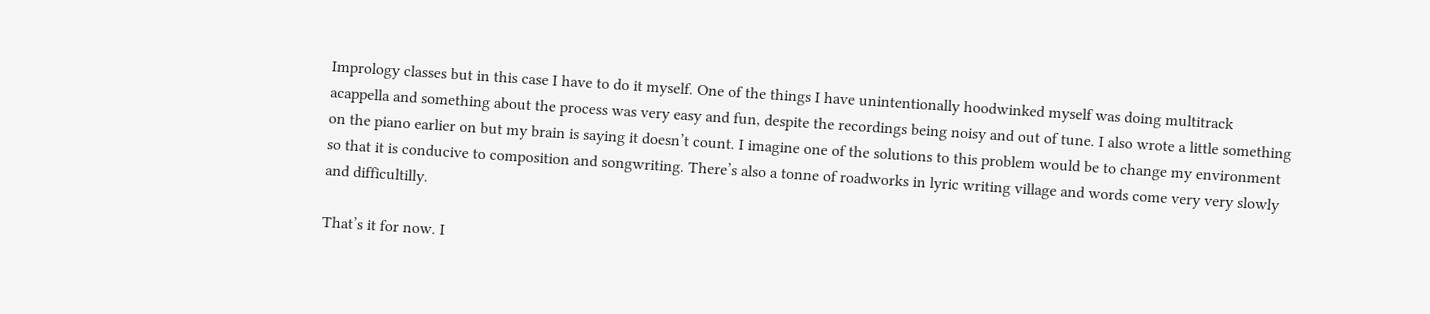Imprology classes but in this case I have to do it myself. One of the things I have unintentionally hoodwinked myself was doing multitrack acappella and something about the process was very easy and fun, despite the recordings being noisy and out of tune. I also wrote a little something on the piano earlier on but my brain is saying it doesn’t count. I imagine one of the solutions to this problem would be to change my environment so that it is conducive to composition and songwriting. There’s also a tonne of roadworks in lyric writing village and words come very very slowly and difficultilly.

That’s it for now. I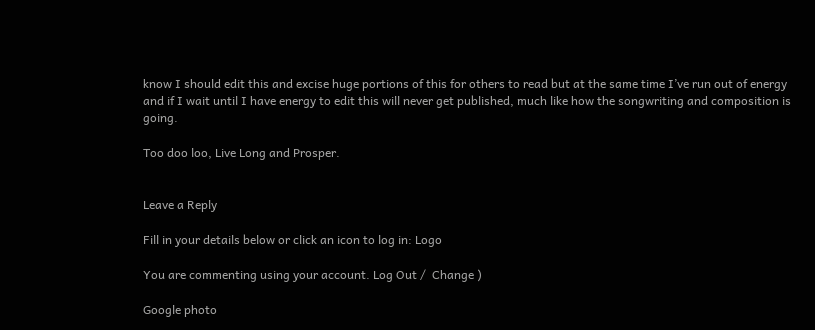know I should edit this and excise huge portions of this for others to read but at the same time I’ve run out of energy and if I wait until I have energy to edit this will never get published, much like how the songwriting and composition is going.

Too doo loo, Live Long and Prosper.


Leave a Reply

Fill in your details below or click an icon to log in: Logo

You are commenting using your account. Log Out /  Change )

Google photo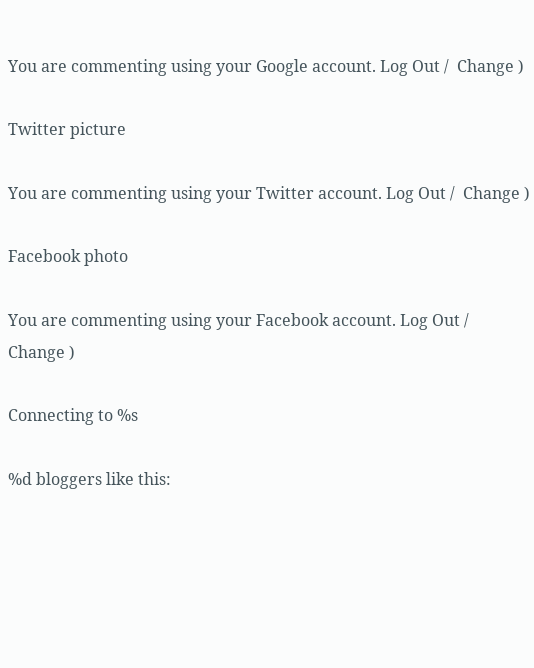You are commenting using your Google account. Log Out /  Change )

Twitter picture

You are commenting using your Twitter account. Log Out /  Change )

Facebook photo

You are commenting using your Facebook account. Log Out /  Change )

Connecting to %s

%d bloggers like this: